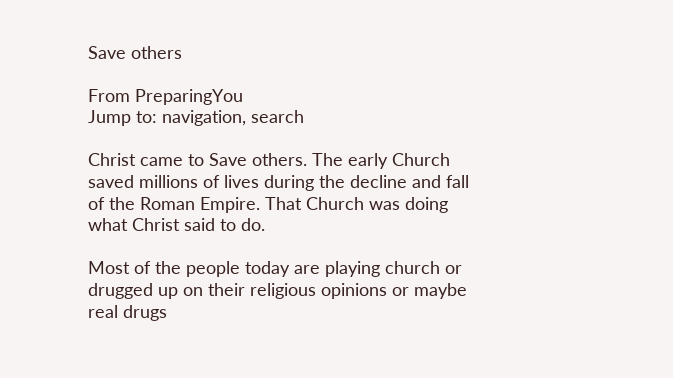Save others

From PreparingYou
Jump to: navigation, search

Christ came to Save others. The early Church saved millions of lives during the decline and fall of the Roman Empire. That Church was doing what Christ said to do.

Most of the people today are playing church or drugged up on their religious opinions or maybe real drugs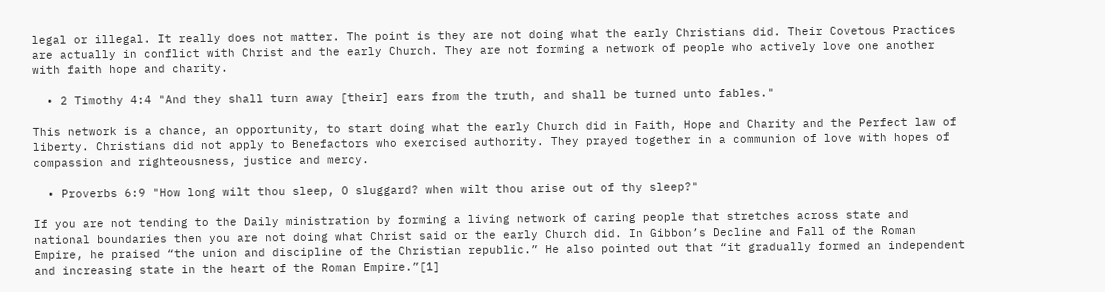legal or illegal. It really does not matter. The point is they are not doing what the early Christians did. Their Covetous Practices are actually in conflict with Christ and the early Church. They are not forming a network of people who actively love one another with faith hope and charity.

  • 2 Timothy 4:4 "And they shall turn away [their] ears from the truth, and shall be turned unto fables."

This network is a chance, an opportunity, to start doing what the early Church did in Faith, Hope and Charity and the Perfect law of liberty. Christians did not apply to Benefactors who exercised authority. They prayed together in a communion of love with hopes of compassion and righteousness, justice and mercy.

  • Proverbs 6:9 "How long wilt thou sleep, O sluggard? when wilt thou arise out of thy sleep?"

If you are not tending to the Daily ministration by forming a living network of caring people that stretches across state and national boundaries then you are not doing what Christ said or the early Church did. In Gibbon’s Decline and Fall of the Roman Empire, he praised “the union and discipline of the Christian republic.” He also pointed out that “it gradually formed an independent and increasing state in the heart of the Roman Empire.”[1]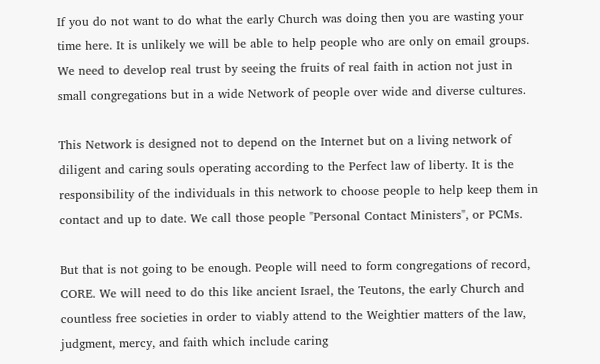If you do not want to do what the early Church was doing then you are wasting your time here. It is unlikely we will be able to help people who are only on email groups. We need to develop real trust by seeing the fruits of real faith in action not just in small congregations but in a wide Network of people over wide and diverse cultures.

This Network is designed not to depend on the Internet but on a living network of diligent and caring souls operating according to the Perfect law of liberty. It is the responsibility of the individuals in this network to choose people to help keep them in contact and up to date. We call those people "Personal Contact Ministers", or PCMs.

But that is not going to be enough. People will need to form congregations of record, CORE. We will need to do this like ancient Israel, the Teutons, the early Church and countless free societies in order to viably attend to the Weightier matters of the law, judgment, mercy, and faith which include caring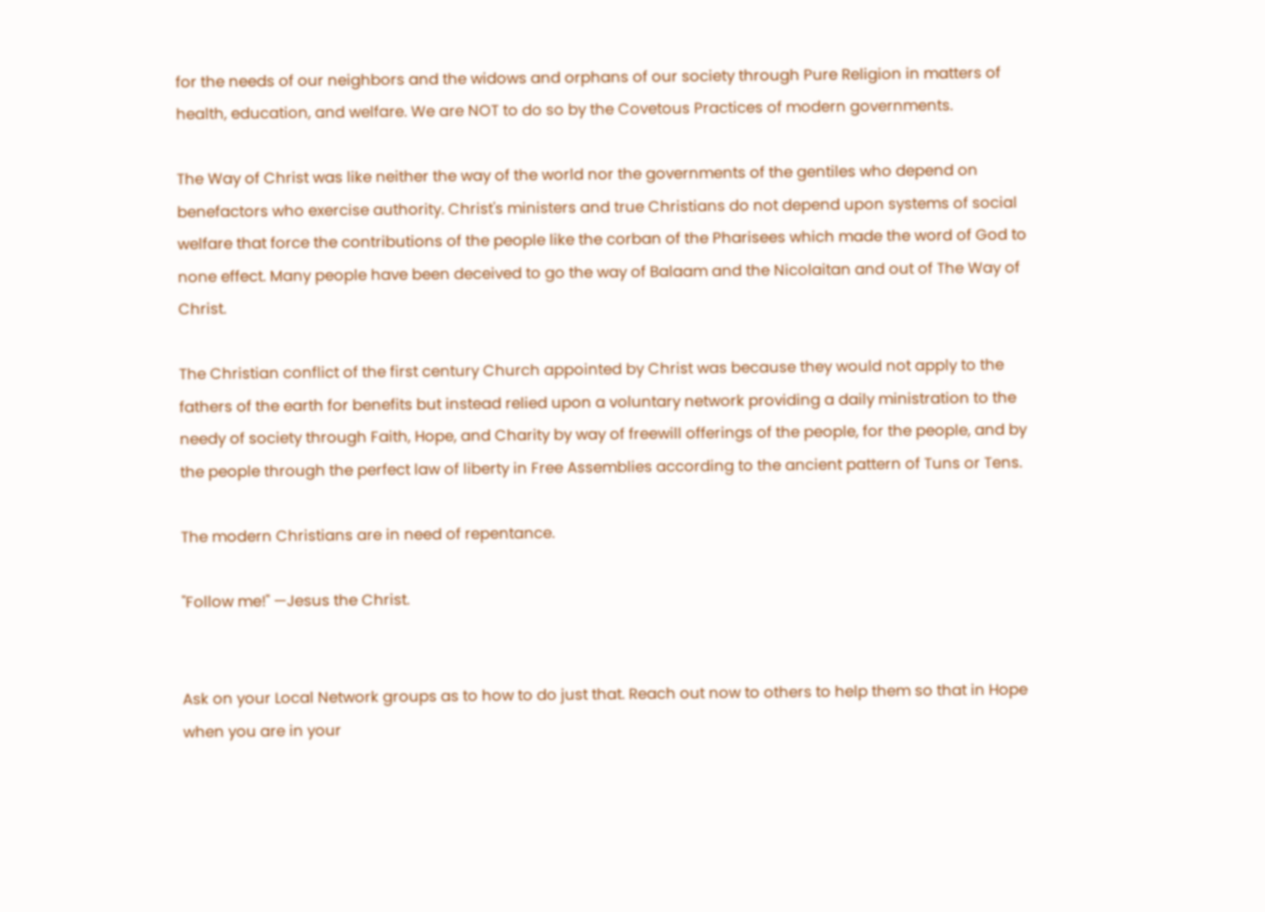for the needs of our neighbors and the widows and orphans of our society through Pure Religion in matters of health, education, and welfare. We are NOT to do so by the Covetous Practices of modern governments.

The Way of Christ was like neither the way of the world nor the governments of the gentiles who depend on benefactors who exercise authority. Christ's ministers and true Christians do not depend upon systems of social welfare that force the contributions of the people like the corban of the Pharisees which made the word of God to none effect. Many people have been deceived to go the way of Balaam and the Nicolaitan and out of The Way of Christ.

The Christian conflict of the first century Church appointed by Christ was because they would not apply to the fathers of the earth for benefits but instead relied upon a voluntary network providing a daily ministration to the needy of society through Faith, Hope, and Charity by way of freewill offerings of the people, for the people, and by the people through the perfect law of liberty in Free Assemblies according to the ancient pattern of Tuns or Tens.

The modern Christians are in need of repentance.

"Follow me!" —Jesus the Christ.


Ask on your Local Network groups as to how to do just that. Reach out now to others to help them so that in Hope when you are in your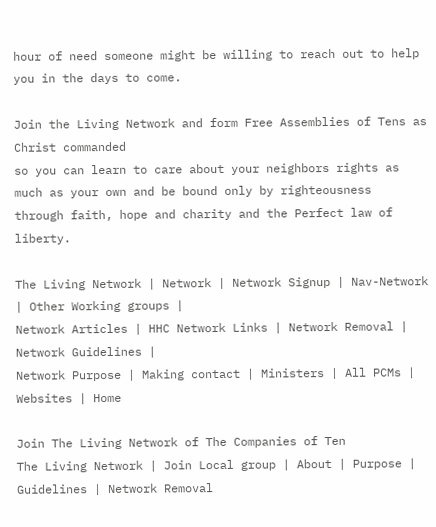hour of need someone might be willing to reach out to help you in the days to come.

Join the Living Network and form Free Assemblies of Tens as Christ commanded
so you can learn to care about your neighbors rights as much as your own and be bound only by righteousness
through faith, hope and charity and the Perfect law of liberty.

The Living Network | Network | Network Signup | Nav-Network | Other Working groups |
Network Articles | HHC Network Links | Network Removal | Network Guidelines |
Network Purpose | Making contact | Ministers | All PCMs | Websites | Home

Join The Living Network of The Companies of Ten
The Living Network | Join Local group | About | Purpose | Guidelines | Network Removal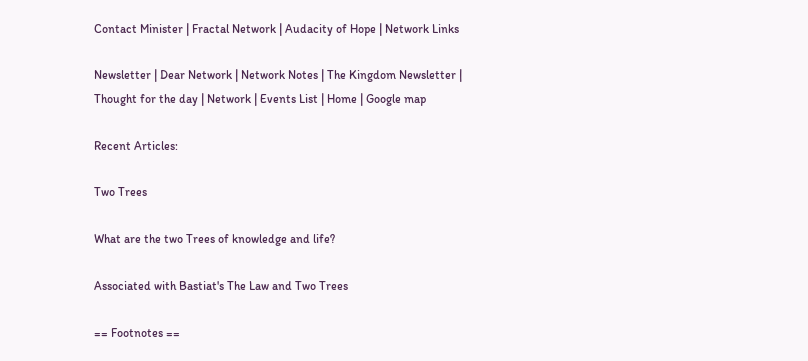Contact Minister | Fractal Network | Audacity of Hope | Network Links

Newsletter | Dear Network | Network Notes | The Kingdom Newsletter |
Thought for the day | Network | Events List | Home | Google map

Recent Articles:

Two Trees

What are the two Trees of knowledge and life?

Associated with Bastiat's The Law and Two Trees

== Footnotes ==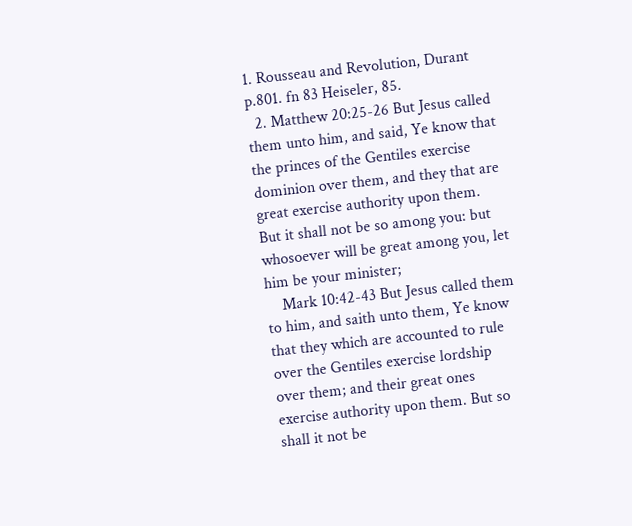1. Rousseau and Revolution, Durant p.801. fn 83 Heiseler, 85.
  2. Matthew 20:25-26 But Jesus called them unto him, and said, Ye know that the princes of the Gentiles exercise dominion over them, and they that are great exercise authority upon them. But it shall not be so among you: but whosoever will be great among you, let him be your minister;
    Mark 10:42-43 But Jesus called them to him, and saith unto them, Ye know that they which are accounted to rule over the Gentiles exercise lordship over them; and their great ones exercise authority upon them. But so shall it not be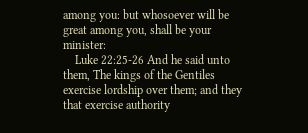among you: but whosoever will be great among you, shall be your minister:
    Luke 22:25-26 And he said unto them, The kings of the Gentiles exercise lordship over them; and they that exercise authority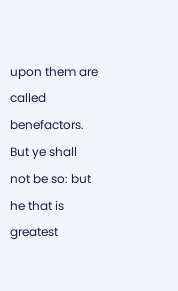upon them are called benefactors. But ye shall not be so: but he that is greatest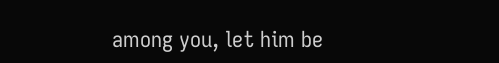among you, let him be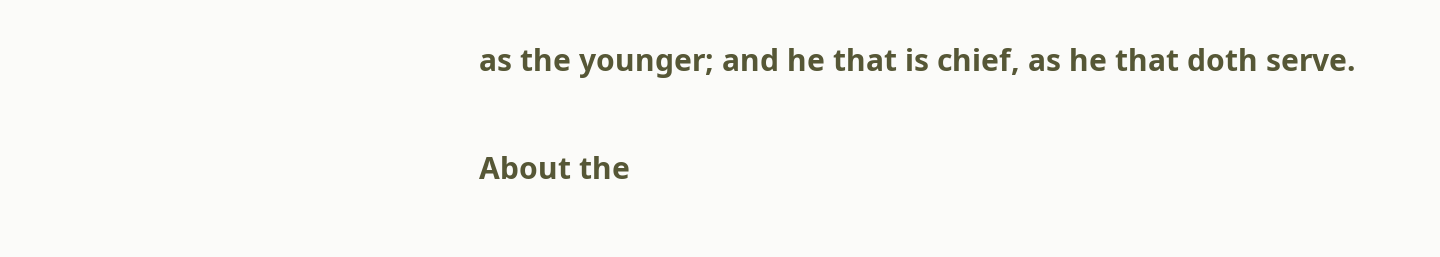as the younger; and he that is chief, as he that doth serve.

About the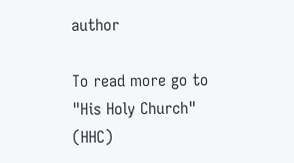author

To read more go to "His Holy Church" (HHC)